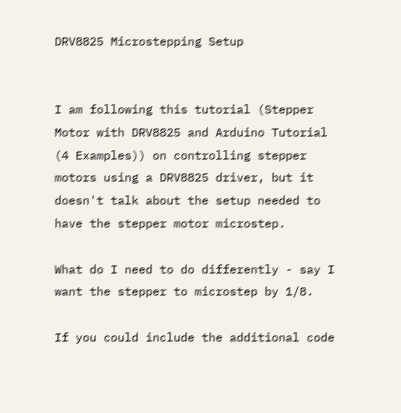DRV8825 Microstepping Setup


I am following this tutorial (Stepper Motor with DRV8825 and Arduino Tutorial (4 Examples)) on controlling stepper motors using a DRV8825 driver, but it doesn't talk about the setup needed to have the stepper motor microstep.

What do I need to do differently - say I want the stepper to microstep by 1/8.

If you could include the additional code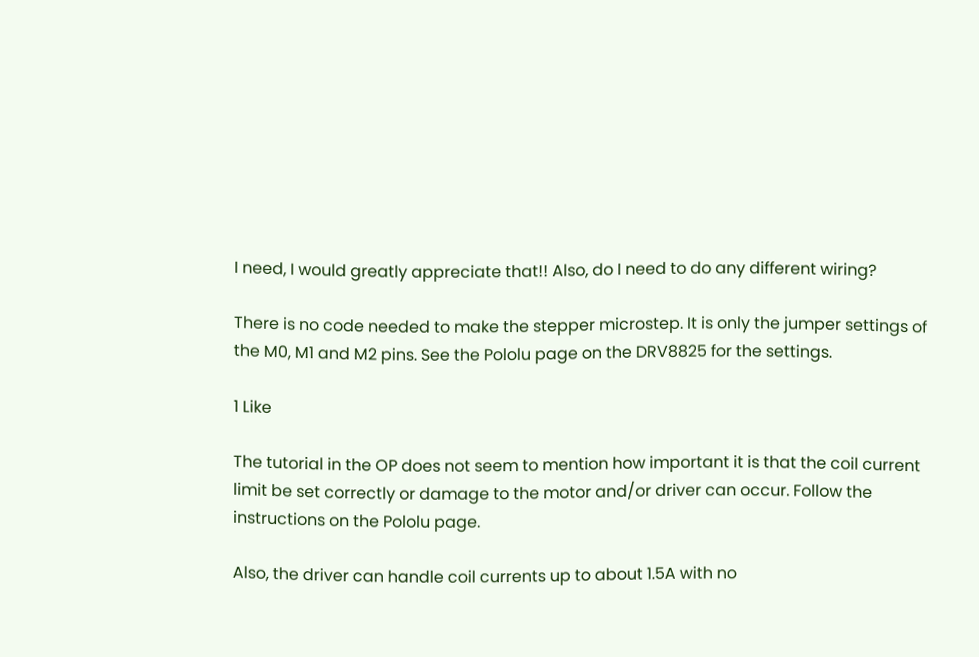I need, I would greatly appreciate that!! Also, do I need to do any different wiring?

There is no code needed to make the stepper microstep. It is only the jumper settings of the M0, M1 and M2 pins. See the Pololu page on the DRV8825 for the settings.

1 Like

The tutorial in the OP does not seem to mention how important it is that the coil current limit be set correctly or damage to the motor and/or driver can occur. Follow the instructions on the Pololu page.

Also, the driver can handle coil currents up to about 1.5A with no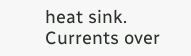heat sink. Currents over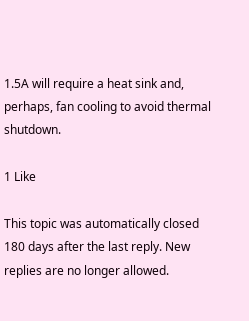1.5A will require a heat sink and, perhaps, fan cooling to avoid thermal shutdown.

1 Like

This topic was automatically closed 180 days after the last reply. New replies are no longer allowed.